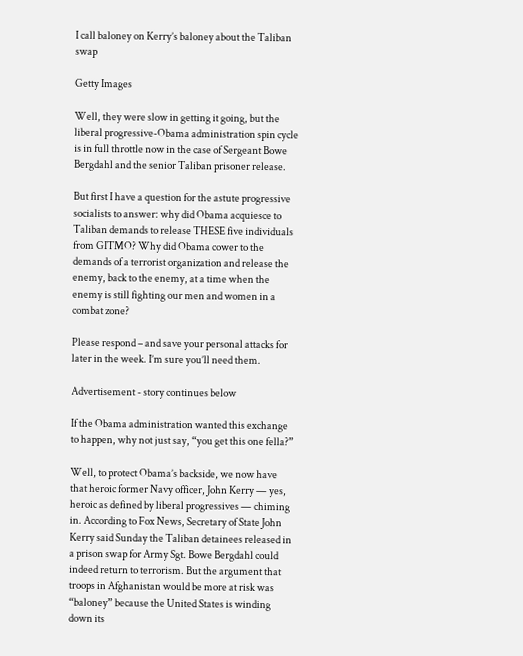I call baloney on Kerry’s baloney about the Taliban swap

Getty Images

Well, they were slow in getting it going, but the liberal progressive-Obama administration spin cycle is in full throttle now in the case of Sergeant Bowe Bergdahl and the senior Taliban prisoner release.

But first I have a question for the astute progressive socialists to answer: why did Obama acquiesce to Taliban demands to release THESE five individuals from GITMO? Why did Obama cower to the demands of a terrorist organization and release the enemy, back to the enemy, at a time when the enemy is still fighting our men and women in a combat zone?

Please respond – and save your personal attacks for later in the week. I’m sure you’ll need them.

Advertisement - story continues below

If the Obama administration wanted this exchange to happen, why not just say, “you get this one fella?”

Well, to protect Obama’s backside, we now have that heroic former Navy officer, John Kerry — yes, heroic as defined by liberal progressives — chiming in. According to Fox News, Secretary of State John Kerry said Sunday the Taliban detainees released in a prison swap for Army Sgt. Bowe Bergdahl could indeed return to terrorism. But the argument that troops in Afghanistan would be more at risk was “baloney” because the United States is winding down its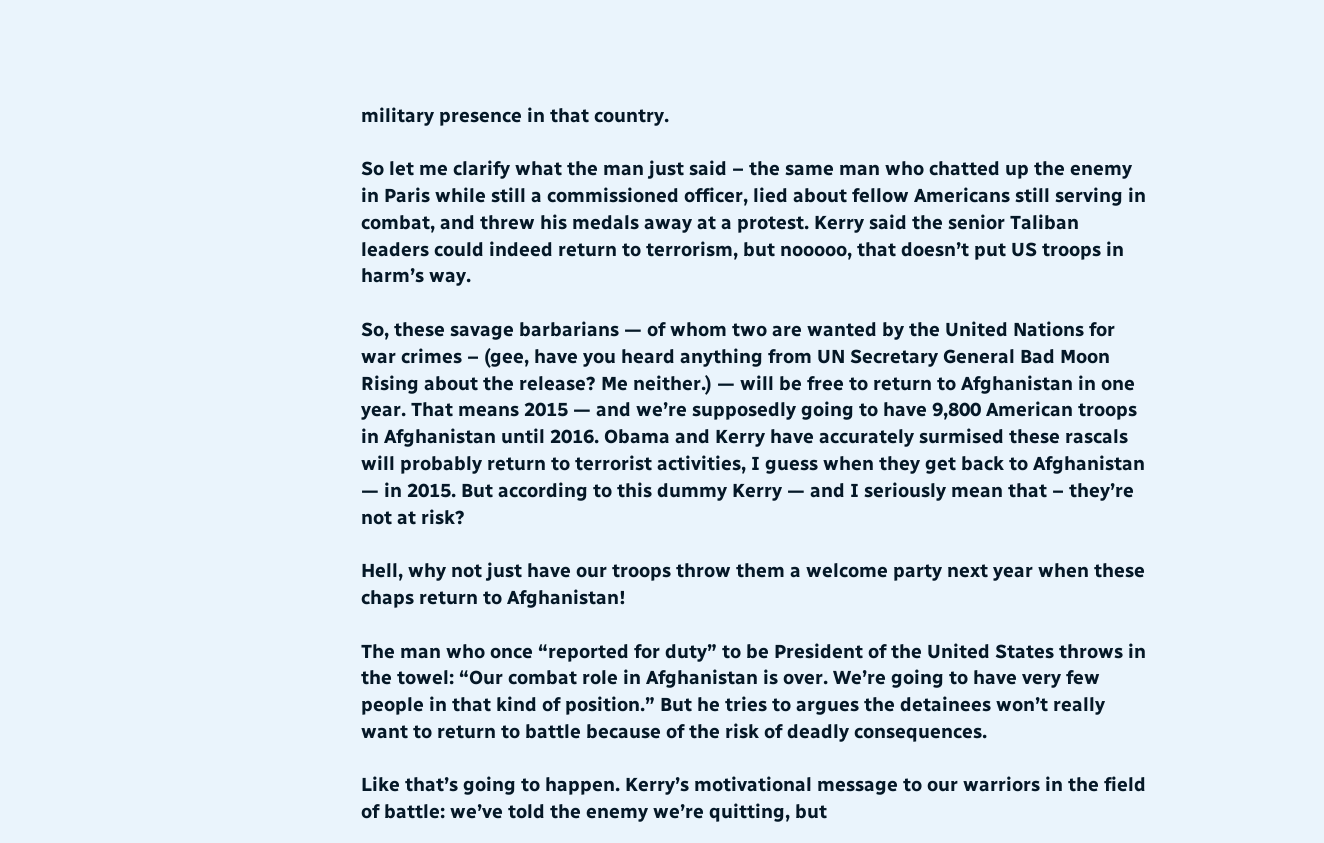military presence in that country.

So let me clarify what the man just said – the same man who chatted up the enemy in Paris while still a commissioned officer, lied about fellow Americans still serving in combat, and threw his medals away at a protest. Kerry said the senior Taliban leaders could indeed return to terrorism, but nooooo, that doesn’t put US troops in harm’s way.

So, these savage barbarians — of whom two are wanted by the United Nations for war crimes – (gee, have you heard anything from UN Secretary General Bad Moon Rising about the release? Me neither.) — will be free to return to Afghanistan in one year. That means 2015 — and we’re supposedly going to have 9,800 American troops in Afghanistan until 2016. Obama and Kerry have accurately surmised these rascals will probably return to terrorist activities, I guess when they get back to Afghanistan — in 2015. But according to this dummy Kerry — and I seriously mean that – they’re not at risk?

Hell, why not just have our troops throw them a welcome party next year when these chaps return to Afghanistan!

The man who once “reported for duty” to be President of the United States throws in the towel: “Our combat role in Afghanistan is over. We’re going to have very few people in that kind of position.” But he tries to argues the detainees won’t really want to return to battle because of the risk of deadly consequences.

Like that’s going to happen. Kerry’s motivational message to our warriors in the field of battle: we’ve told the enemy we’re quitting, but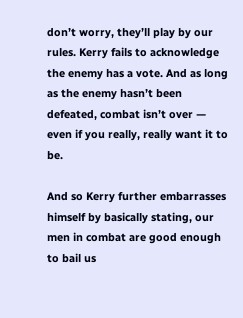don’t worry, they’ll play by our rules. Kerry fails to acknowledge the enemy has a vote. And as long as the enemy hasn’t been defeated, combat isn’t over — even if you really, really want it to be.

And so Kerry further embarrasses himself by basically stating, our men in combat are good enough to bail us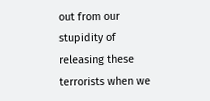out from our stupidity of releasing these terrorists when we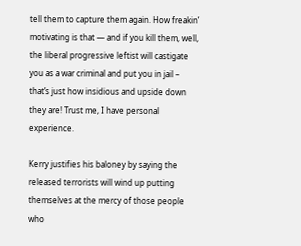tell them to capture them again. How freakin’ motivating is that — and if you kill them, well, the liberal progressive leftist will castigate you as a war criminal and put you in jail – that’s just how insidious and upside down they are! Trust me, I have personal experience.

Kerry justifies his baloney by saying the released terrorists will wind up putting themselves at the mercy of those people who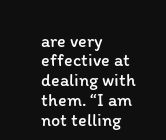are very effective at dealing with them. “I am not telling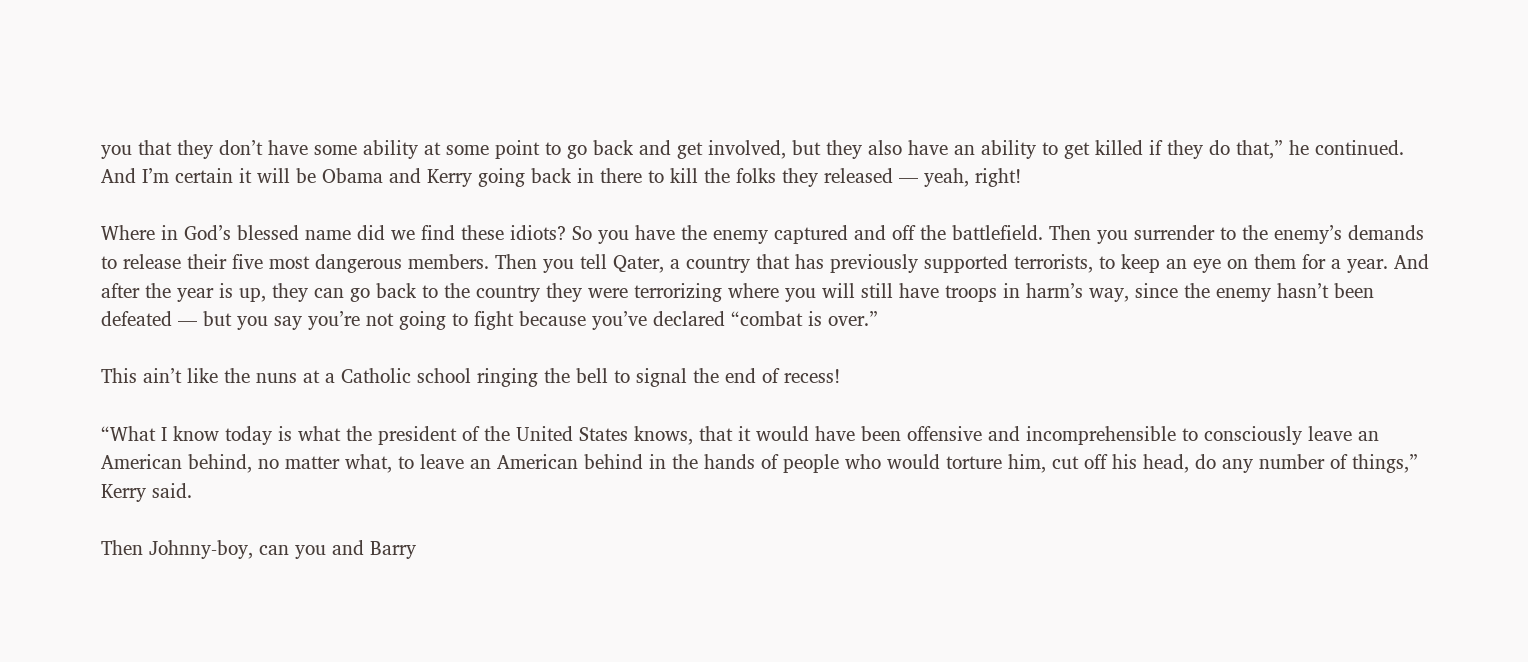you that they don’t have some ability at some point to go back and get involved, but they also have an ability to get killed if they do that,” he continued. And I’m certain it will be Obama and Kerry going back in there to kill the folks they released — yeah, right!

Where in God’s blessed name did we find these idiots? So you have the enemy captured and off the battlefield. Then you surrender to the enemy’s demands to release their five most dangerous members. Then you tell Qater, a country that has previously supported terrorists, to keep an eye on them for a year. And after the year is up, they can go back to the country they were terrorizing where you will still have troops in harm’s way, since the enemy hasn’t been defeated — but you say you’re not going to fight because you’ve declared “combat is over.”

This ain’t like the nuns at a Catholic school ringing the bell to signal the end of recess!

“What I know today is what the president of the United States knows, that it would have been offensive and incomprehensible to consciously leave an American behind, no matter what, to leave an American behind in the hands of people who would torture him, cut off his head, do any number of things,” Kerry said.

Then Johnny-boy, can you and Barry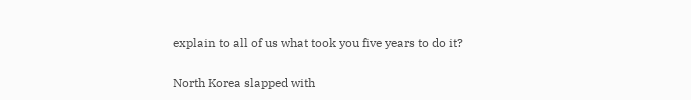explain to all of us what took you five years to do it?

North Korea slapped with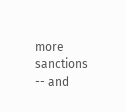more sanctions -- and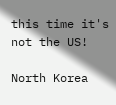this time it's not the US!

North Korea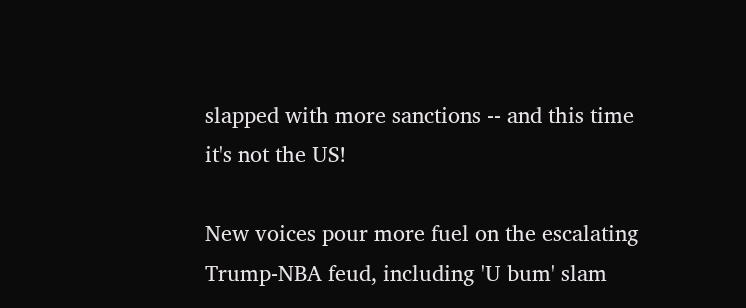slapped with more sanctions -- and this time it's not the US!

New voices pour more fuel on the escalating Trump-NBA feud, including 'U bum' slam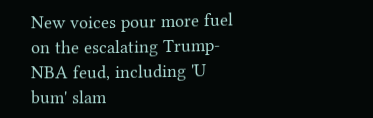New voices pour more fuel on the escalating Trump-NBA feud, including 'U bum' slam